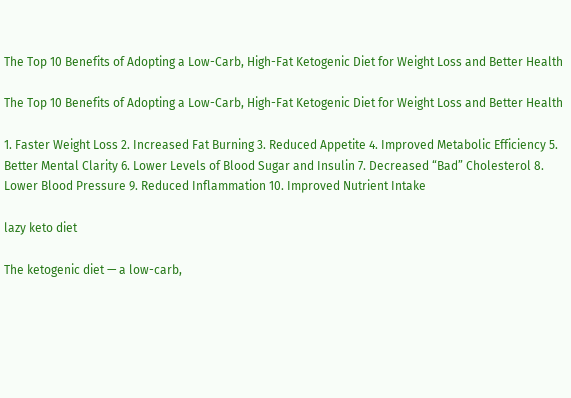The Top 10 Benefits of Adopting a Low-Carb, High-Fat Ketogenic Diet for Weight Loss and Better Health

The Top 10 Benefits of Adopting a Low-Carb, High-Fat Ketogenic Diet for Weight Loss and Better Health

1. Faster Weight Loss 2. Increased Fat Burning 3. Reduced Appetite 4. Improved Metabolic Efficiency 5. Better Mental Clarity 6. Lower Levels of Blood Sugar and Insulin 7. Decreased “Bad” Cholesterol 8. Lower Blood Pressure 9. Reduced Inflammation 10. Improved Nutrient Intake

lazy keto diet

The ketogenic diet — a low-carb,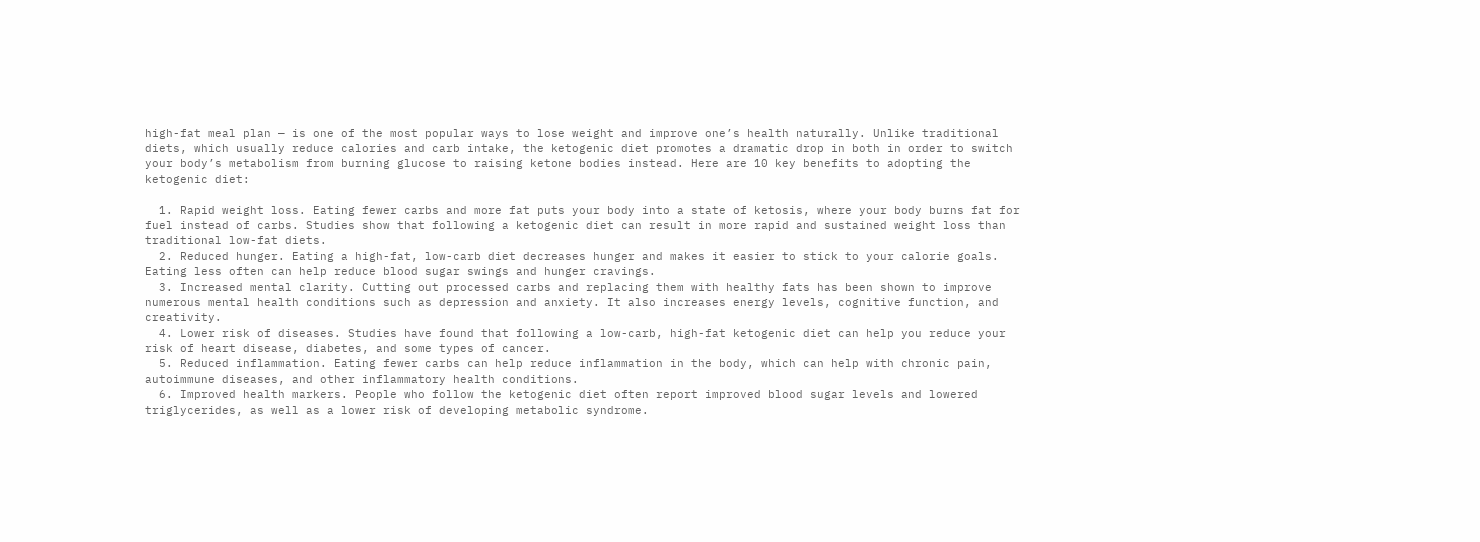high-fat meal plan — is one of the most popular ways to lose weight and improve one’s health naturally. Unlike traditional diets, which usually reduce calories and carb intake, the ketogenic diet promotes a dramatic drop in both in order to switch your body’s metabolism from burning glucose to raising ketone bodies instead. Here are 10 key benefits to adopting the ketogenic diet:

  1. Rapid weight loss. Eating fewer carbs and more fat puts your body into a state of ketosis, where your body burns fat for fuel instead of carbs. Studies show that following a ketogenic diet can result in more rapid and sustained weight loss than traditional low-fat diets.
  2. Reduced hunger. Eating a high-fat, low-carb diet decreases hunger and makes it easier to stick to your calorie goals. Eating less often can help reduce blood sugar swings and hunger cravings.
  3. Increased mental clarity. Cutting out processed carbs and replacing them with healthy fats has been shown to improve numerous mental health conditions such as depression and anxiety. It also increases energy levels, cognitive function, and creativity.
  4. Lower risk of diseases. Studies have found that following a low-carb, high-fat ketogenic diet can help you reduce your risk of heart disease, diabetes, and some types of cancer.
  5. Reduced inflammation. Eating fewer carbs can help reduce inflammation in the body, which can help with chronic pain, autoimmune diseases, and other inflammatory health conditions.
  6. Improved health markers. People who follow the ketogenic diet often report improved blood sugar levels and lowered triglycerides, as well as a lower risk of developing metabolic syndrome.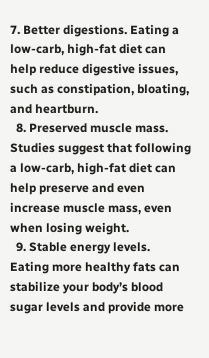7. Better digestions. Eating a low-carb, high-fat diet can help reduce digestive issues, such as constipation, bloating, and heartburn.
  8. Preserved muscle mass. Studies suggest that following a low-carb, high-fat diet can help preserve and even increase muscle mass, even when losing weight.
  9. Stable energy levels. Eating more healthy fats can stabilize your body’s blood sugar levels and provide more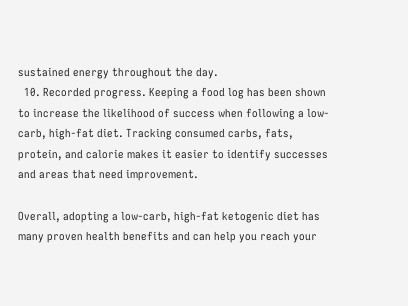sustained energy throughout the day.
  10. Recorded progress. Keeping a food log has been shown to increase the likelihood of success when following a low-carb, high-fat diet. Tracking consumed carbs, fats, protein, and calorie makes it easier to identify successes and areas that need improvement.

Overall, adopting a low-carb, high-fat ketogenic diet has many proven health benefits and can help you reach your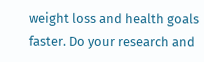weight loss and health goals faster. Do your research and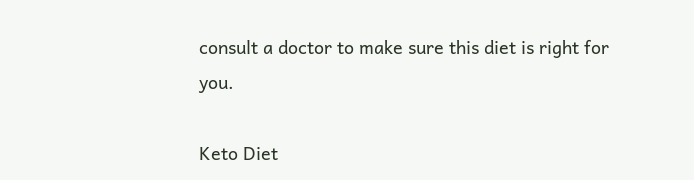consult a doctor to make sure this diet is right for you.

Keto Diet